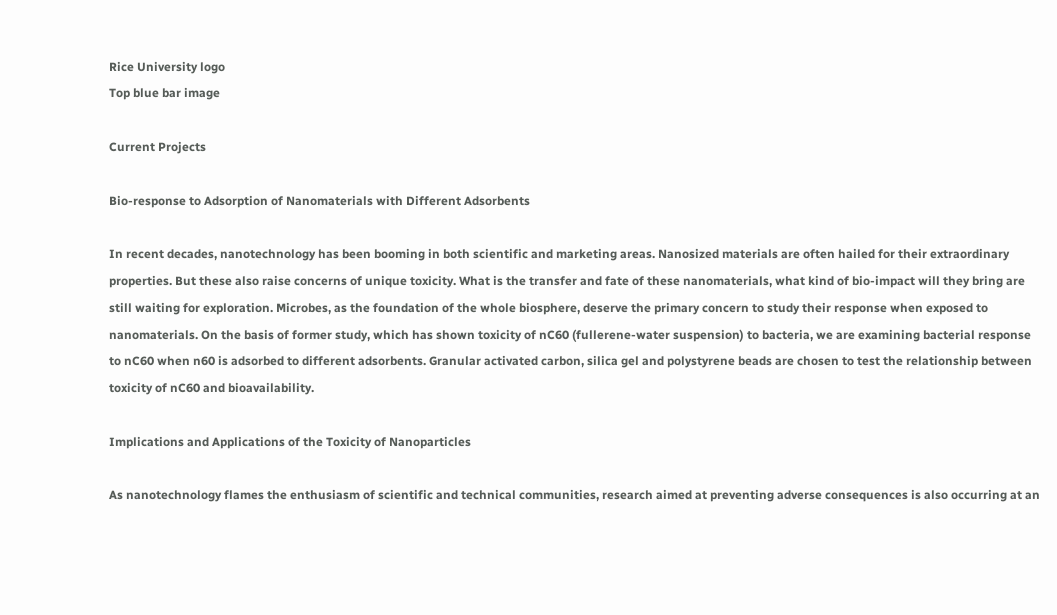Rice University logo
Top blue bar image

Current Projects

Bio-response to Adsorption of Nanomaterials with Different Adsorbents

In recent decades, nanotechnology has been booming in both scientific and marketing areas. Nanosized materials are often hailed for their extraordinary properties. But these also raise concerns of unique toxicity. What is the transfer and fate of these nanomaterials, what kind of bio-impact will they bring are still waiting for exploration. Microbes, as the foundation of the whole biosphere, deserve the primary concern to study their response when exposed to nanomaterials. On the basis of former study, which has shown toxicity of nC60 (fullerene-water suspension) to bacteria, we are examining bacterial response to nC60 when n60 is adsorbed to different adsorbents. Granular activated carbon, silica gel and polystyrene beads are chosen to test the relationship between toxicity of nC60 and bioavailability.

Implications and Applications of the Toxicity of Nanoparticles

As nanotechnology flames the enthusiasm of scientific and technical communities, research aimed at preventing adverse consequences is also occurring at an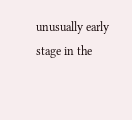unusually early stage in the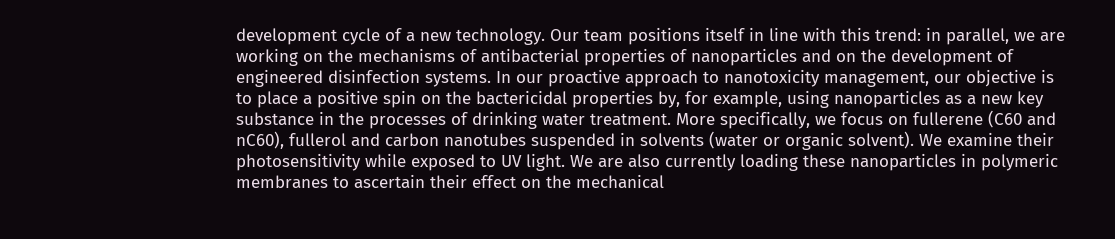development cycle of a new technology. Our team positions itself in line with this trend: in parallel, we are working on the mechanisms of antibacterial properties of nanoparticles and on the development of engineered disinfection systems. In our proactive approach to nanotoxicity management, our objective is to place a positive spin on the bactericidal properties by, for example, using nanoparticles as a new key substance in the processes of drinking water treatment. More specifically, we focus on fullerene (C60 and nC60), fullerol and carbon nanotubes suspended in solvents (water or organic solvent). We examine their photosensitivity while exposed to UV light. We are also currently loading these nanoparticles in polymeric membranes to ascertain their effect on the mechanical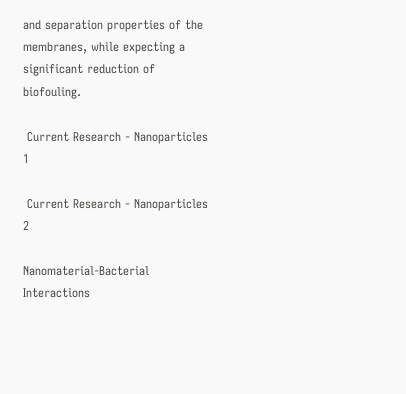and separation properties of the membranes, while expecting a significant reduction of biofouling.

 Current Research - Nanoparticles 1

 Current Research - Nanoparticles 2

Nanomaterial-Bacterial Interactions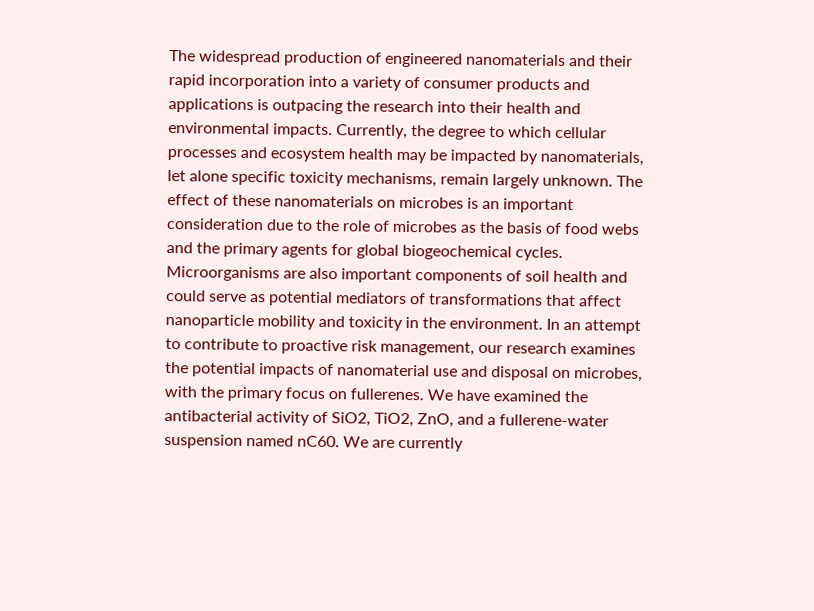The widespread production of engineered nanomaterials and their rapid incorporation into a variety of consumer products and applications is outpacing the research into their health and environmental impacts. Currently, the degree to which cellular processes and ecosystem health may be impacted by nanomaterials, let alone specific toxicity mechanisms, remain largely unknown. The effect of these nanomaterials on microbes is an important consideration due to the role of microbes as the basis of food webs and the primary agents for global biogeochemical cycles. Microorganisms are also important components of soil health and could serve as potential mediators of transformations that affect nanoparticle mobility and toxicity in the environment. In an attempt to contribute to proactive risk management, our research examines the potential impacts of nanomaterial use and disposal on microbes, with the primary focus on fullerenes. We have examined the antibacterial activity of SiO2, TiO2, ZnO, and a fullerene-water suspension named nC60. We are currently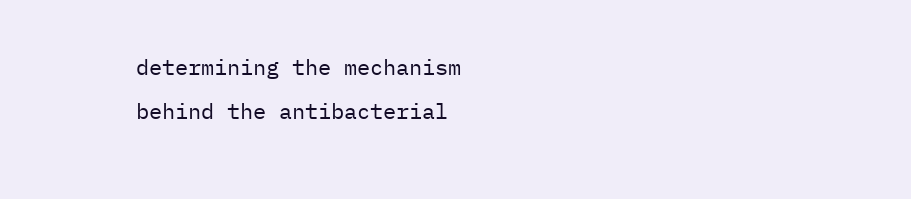determining the mechanism behind the antibacterial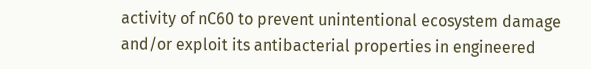activity of nC60 to prevent unintentional ecosystem damage and/or exploit its antibacterial properties in engineered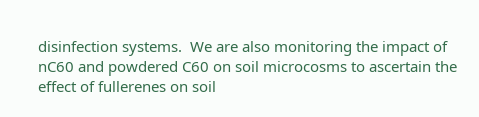disinfection systems.  We are also monitoring the impact of nC60 and powdered C60 on soil microcosms to ascertain the effect of fullerenes on soil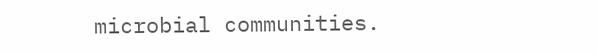microbial communities.